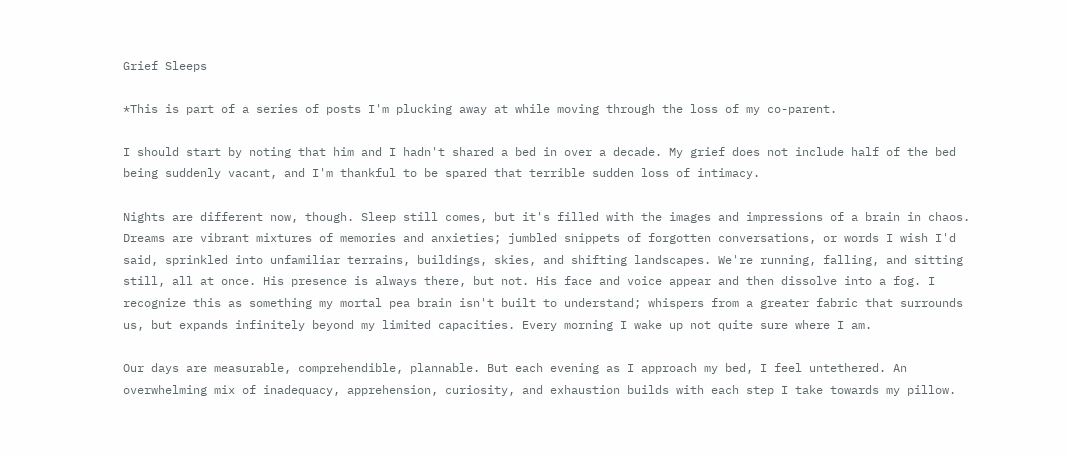Grief Sleeps

*This is part of a series of posts I'm plucking away at while moving through the loss of my co-parent.

I should start by noting that him and I hadn't shared a bed in over a decade. My grief does not include half of the bed being suddenly vacant, and I'm thankful to be spared that terrible sudden loss of intimacy.

Nights are different now, though. Sleep still comes, but it's filled with the images and impressions of a brain in chaos. Dreams are vibrant mixtures of memories and anxieties; jumbled snippets of forgotten conversations, or words I wish I'd said, sprinkled into unfamiliar terrains, buildings, skies, and shifting landscapes. We're running, falling, and sitting still, all at once. His presence is always there, but not. His face and voice appear and then dissolve into a fog. I recognize this as something my mortal pea brain isn't built to understand; whispers from a greater fabric that surrounds us, but expands infinitely beyond my limited capacities. Every morning I wake up not quite sure where I am.

Our days are measurable, comprehendible, plannable. But each evening as I approach my bed, I feel untethered. An overwhelming mix of inadequacy, apprehension, curiosity, and exhaustion builds with each step I take towards my pillow.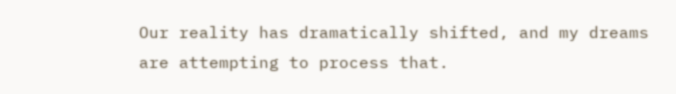Our reality has dramatically shifted, and my dreams are attempting to process that.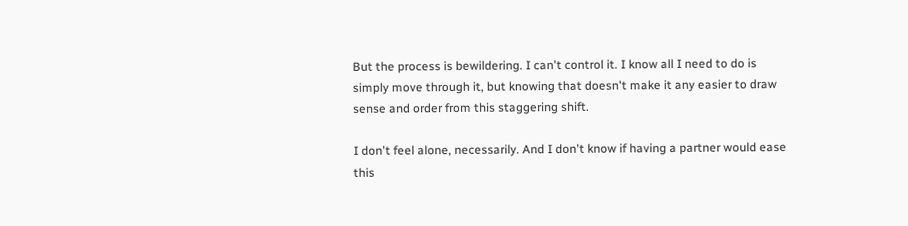But the process is bewildering. I can't control it. I know all I need to do is simply move through it, but knowing that doesn't make it any easier to draw sense and order from this staggering shift.

I don't feel alone, necessarily. And I don't know if having a partner would ease this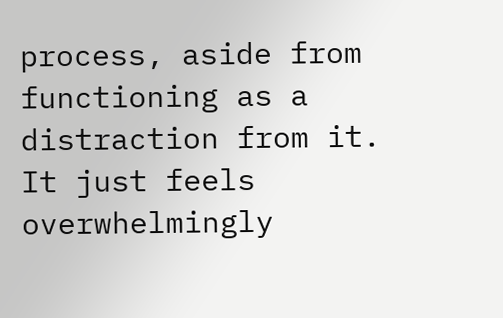process, aside from functioning as a distraction from it. It just feels overwhelmingly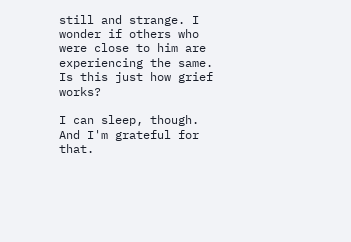still and strange. I wonder if others who were close to him are experiencing the same. Is this just how grief works?

I can sleep, though. And I'm grateful for that.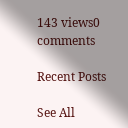143 views0 comments

Recent Posts

See All